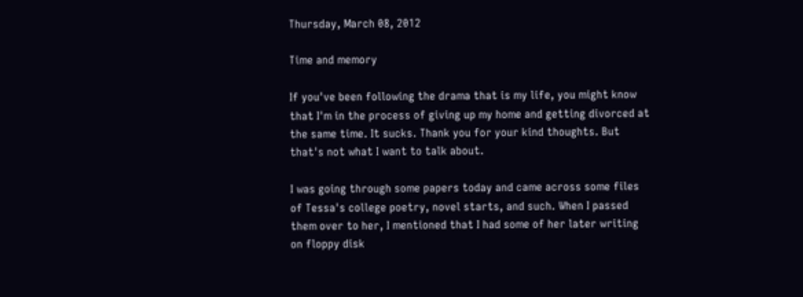Thursday, March 08, 2012

Time and memory

If you've been following the drama that is my life, you might know that I'm in the process of giving up my home and getting divorced at the same time. It sucks. Thank you for your kind thoughts. But that's not what I want to talk about.

I was going through some papers today and came across some files of Tessa's college poetry, novel starts, and such. When I passed them over to her, I mentioned that I had some of her later writing on floppy disk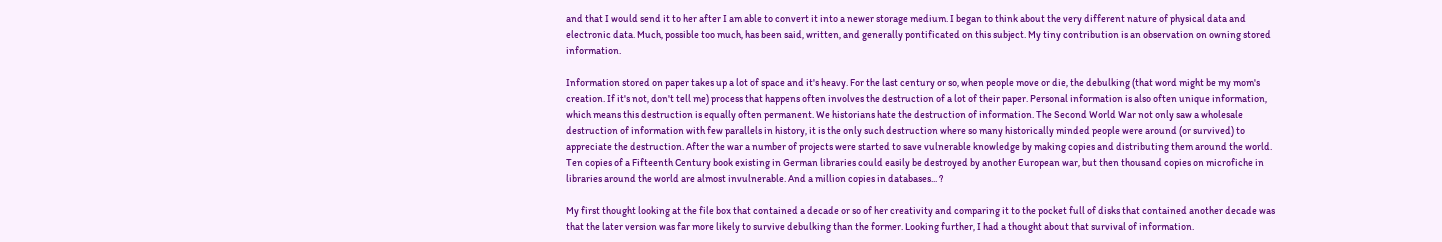and that I would send it to her after I am able to convert it into a newer storage medium. I began to think about the very different nature of physical data and electronic data. Much, possible too much, has been said, written, and generally pontificated on this subject. My tiny contribution is an observation on owning stored information.

Information stored on paper takes up a lot of space and it's heavy. For the last century or so, when people move or die, the debulking (that word might be my mom's creation. If it's not, don't tell me) process that happens often involves the destruction of a lot of their paper. Personal information is also often unique information, which means this destruction is equally often permanent. We historians hate the destruction of information. The Second World War not only saw a wholesale destruction of information with few parallels in history, it is the only such destruction where so many historically minded people were around (or survived) to appreciate the destruction. After the war a number of projects were started to save vulnerable knowledge by making copies and distributing them around the world. Ten copies of a Fifteenth Century book existing in German libraries could easily be destroyed by another European war, but then thousand copies on microfiche in libraries around the world are almost invulnerable. And a million copies in databases... ?

My first thought looking at the file box that contained a decade or so of her creativity and comparing it to the pocket full of disks that contained another decade was that the later version was far more likely to survive debulking than the former. Looking further, I had a thought about that survival of information.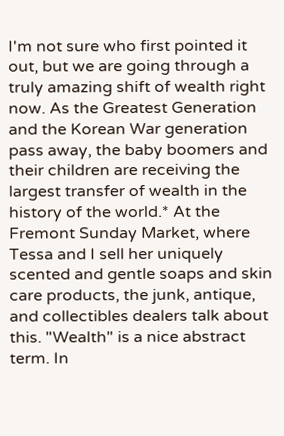I'm not sure who first pointed it out, but we are going through a truly amazing shift of wealth right now. As the Greatest Generation and the Korean War generation pass away, the baby boomers and their children are receiving the largest transfer of wealth in the history of the world.* At the Fremont Sunday Market, where Tessa and I sell her uniquely scented and gentle soaps and skin care products, the junk, antique, and collectibles dealers talk about this. "Wealth" is a nice abstract term. In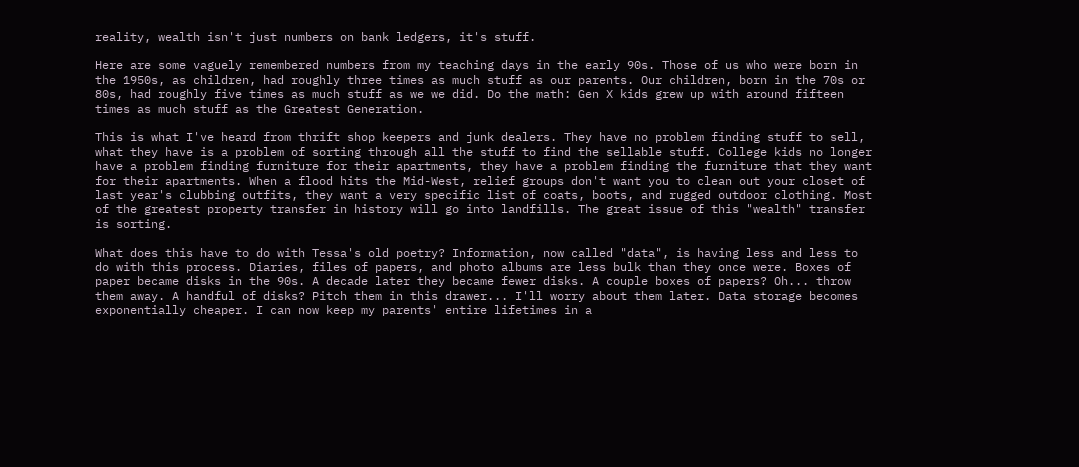reality, wealth isn't just numbers on bank ledgers, it's stuff.

Here are some vaguely remembered numbers from my teaching days in the early 90s. Those of us who were born in the 1950s, as children, had roughly three times as much stuff as our parents. Our children, born in the 70s or 80s, had roughly five times as much stuff as we we did. Do the math: Gen X kids grew up with around fifteen times as much stuff as the Greatest Generation.

This is what I've heard from thrift shop keepers and junk dealers. They have no problem finding stuff to sell, what they have is a problem of sorting through all the stuff to find the sellable stuff. College kids no longer have a problem finding furniture for their apartments, they have a problem finding the furniture that they want for their apartments. When a flood hits the Mid-West, relief groups don't want you to clean out your closet of last year's clubbing outfits, they want a very specific list of coats, boots, and rugged outdoor clothing. Most of the greatest property transfer in history will go into landfills. The great issue of this "wealth" transfer is sorting.

What does this have to do with Tessa's old poetry? Information, now called "data", is having less and less to do with this process. Diaries, files of papers, and photo albums are less bulk than they once were. Boxes of paper became disks in the 90s. A decade later they became fewer disks. A couple boxes of papers? Oh... throw them away. A handful of disks? Pitch them in this drawer... I'll worry about them later. Data storage becomes exponentially cheaper. I can now keep my parents' entire lifetimes in a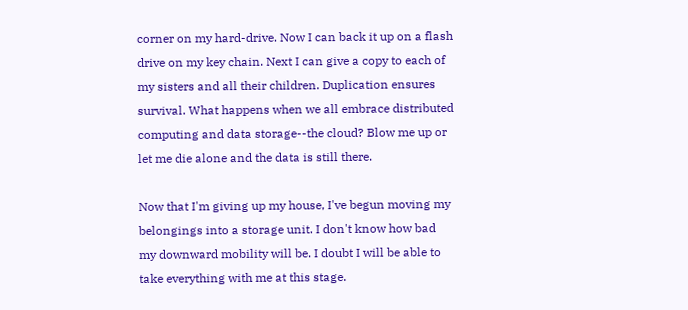corner on my hard-drive. Now I can back it up on a flash drive on my key chain. Next I can give a copy to each of my sisters and all their children. Duplication ensures survival. What happens when we all embrace distributed computing and data storage--the cloud? Blow me up or let me die alone and the data is still there.

Now that I'm giving up my house, I've begun moving my belongings into a storage unit. I don't know how bad my downward mobility will be. I doubt I will be able to take everything with me at this stage.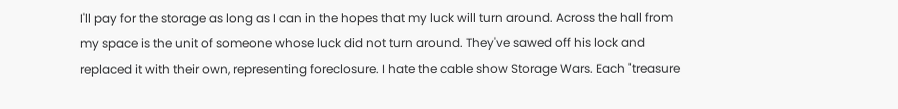I'll pay for the storage as long as I can in the hopes that my luck will turn around. Across the hall from my space is the unit of someone whose luck did not turn around. They've sawed off his lock and replaced it with their own, representing foreclosure. I hate the cable show Storage Wars. Each "treasure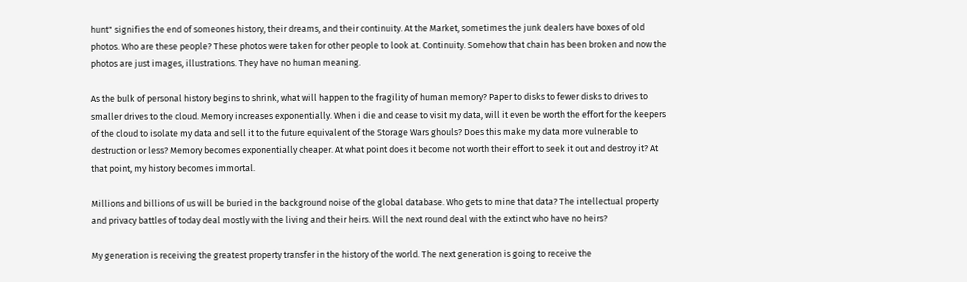hunt" signifies the end of someones history, their dreams, and their continuity. At the Market, sometimes the junk dealers have boxes of old photos. Who are these people? These photos were taken for other people to look at. Continuity. Somehow that chain has been broken and now the photos are just images, illustrations. They have no human meaning.

As the bulk of personal history begins to shrink, what will happen to the fragility of human memory? Paper to disks to fewer disks to drives to smaller drives to the cloud. Memory increases exponentially. When i die and cease to visit my data, will it even be worth the effort for the keepers of the cloud to isolate my data and sell it to the future equivalent of the Storage Wars ghouls? Does this make my data more vulnerable to destruction or less? Memory becomes exponentially cheaper. At what point does it become not worth their effort to seek it out and destroy it? At that point, my history becomes immortal.

Millions and billions of us will be buried in the background noise of the global database. Who gets to mine that data? The intellectual property and privacy battles of today deal mostly with the living and their heirs. Will the next round deal with the extinct who have no heirs?

My generation is receiving the greatest property transfer in the history of the world. The next generation is going to receive the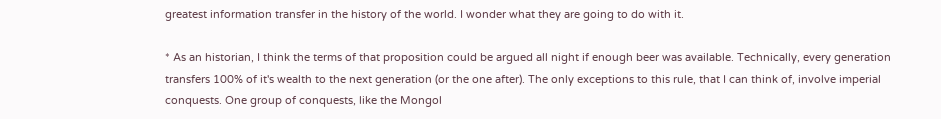greatest information transfer in the history of the world. I wonder what they are going to do with it.

* As an historian, I think the terms of that proposition could be argued all night if enough beer was available. Technically, every generation transfers 100% of it's wealth to the next generation (or the one after). The only exceptions to this rule, that I can think of, involve imperial conquests. One group of conquests, like the Mongol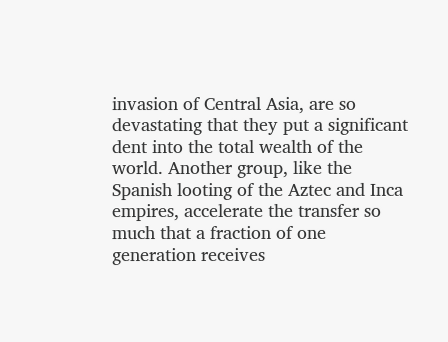invasion of Central Asia, are so devastating that they put a significant dent into the total wealth of the world. Another group, like the Spanish looting of the Aztec and Inca empires, accelerate the transfer so much that a fraction of one generation receives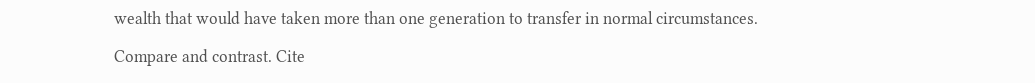wealth that would have taken more than one generation to transfer in normal circumstances.

Compare and contrast. Cite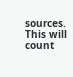sources. This will count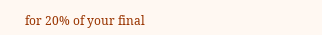for 20% of your final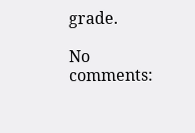grade.

No comments: